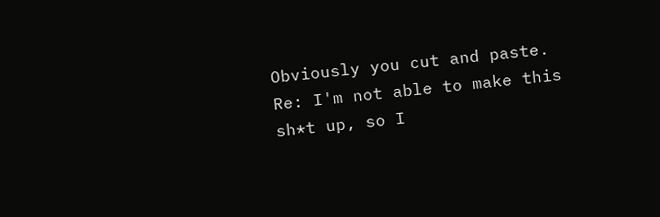Obviously you cut and paste.
Re: I'm not able to make this sh*t up, so I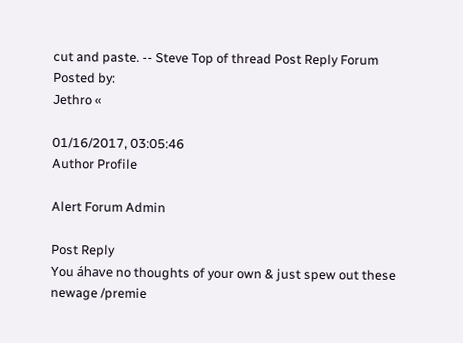cut and paste. -- Steve Top of thread Post Reply Forum
Posted by:
Jethro «

01/16/2017, 03:05:46
Author Profile

Alert Forum Admin

Post Reply
You áhave no thoughts of your own & just spew out these newage /premie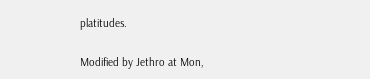platitudes.

Modified by Jethro at Mon,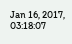Jan 16, 2017, 03:18:07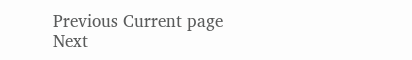Previous Current page Next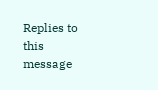Replies to this message